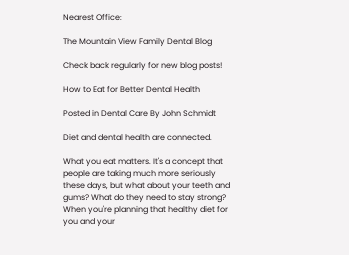Nearest Office:

The Mountain View Family Dental Blog

Check back regularly for new blog posts!

How to Eat for Better Dental Health

Posted in Dental Care By John Schmidt

Diet and dental health are connected.

What you eat matters. It's a concept that people are taking much more seriously these days, but what about your teeth and gums? What do they need to stay strong? When you're planning that healthy diet for you and your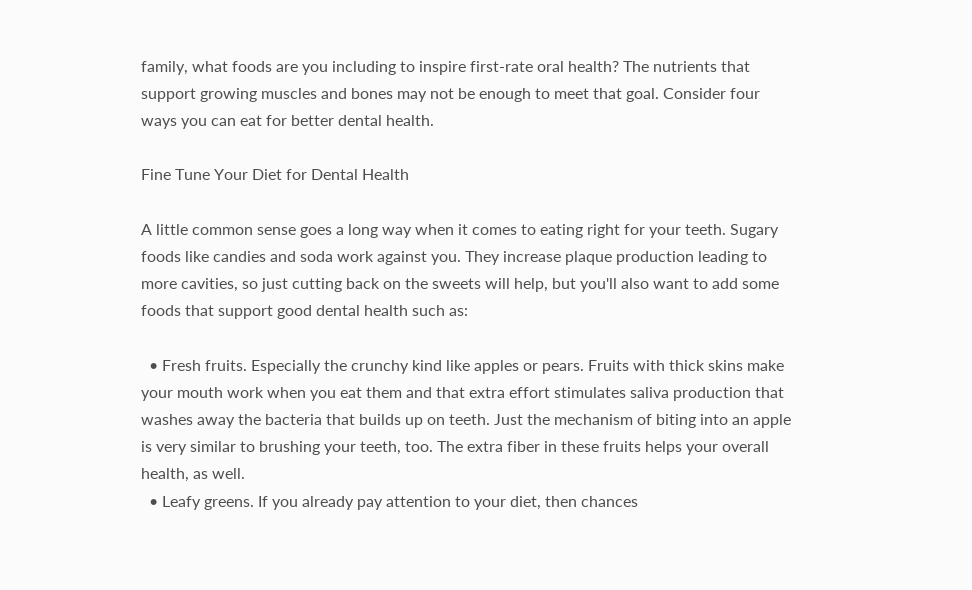family, what foods are you including to inspire first-rate oral health? The nutrients that support growing muscles and bones may not be enough to meet that goal. Consider four ways you can eat for better dental health.

Fine Tune Your Diet for Dental Health

A little common sense goes a long way when it comes to eating right for your teeth. Sugary foods like candies and soda work against you. They increase plaque production leading to more cavities, so just cutting back on the sweets will help, but you'll also want to add some foods that support good dental health such as:

  • Fresh fruits. Especially the crunchy kind like apples or pears. Fruits with thick skins make your mouth work when you eat them and that extra effort stimulates saliva production that washes away the bacteria that builds up on teeth. Just the mechanism of biting into an apple is very similar to brushing your teeth, too. The extra fiber in these fruits helps your overall health, as well.
  • Leafy greens. If you already pay attention to your diet, then chances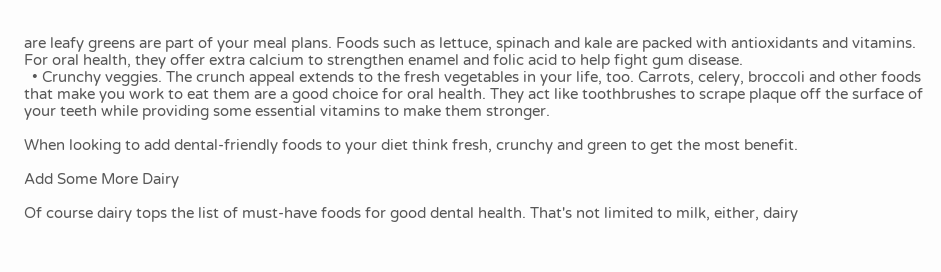are leafy greens are part of your meal plans. Foods such as lettuce, spinach and kale are packed with antioxidants and vitamins. For oral health, they offer extra calcium to strengthen enamel and folic acid to help fight gum disease.
  • Crunchy veggies. The crunch appeal extends to the fresh vegetables in your life, too. Carrots, celery, broccoli and other foods that make you work to eat them are a good choice for oral health. They act like toothbrushes to scrape plaque off the surface of your teeth while providing some essential vitamins to make them stronger.

When looking to add dental-friendly foods to your diet think fresh, crunchy and green to get the most benefit.

Add Some More Dairy

Of course dairy tops the list of must-have foods for good dental health. That's not limited to milk, either, dairy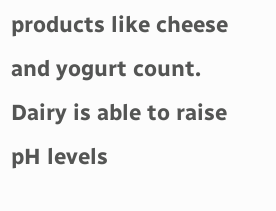products like cheese and yogurt count. Dairy is able to raise pH levels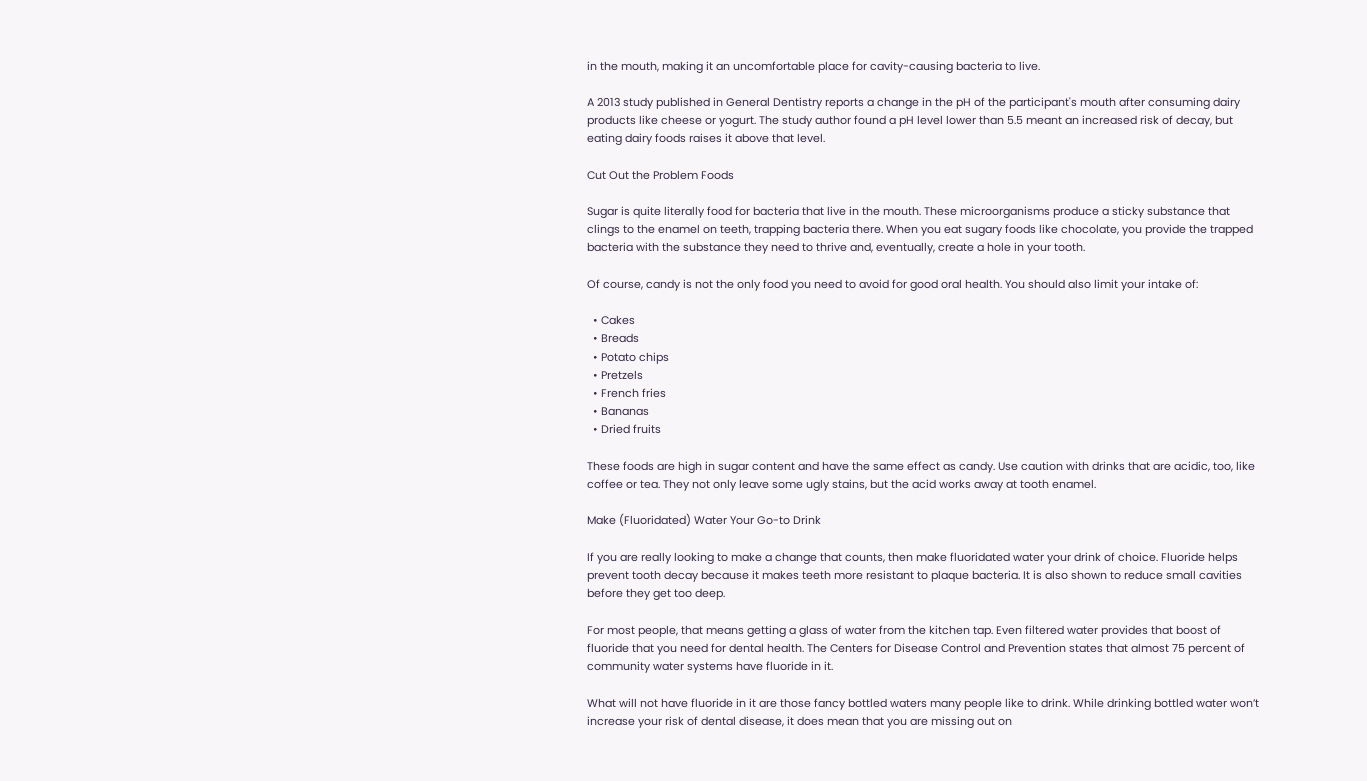in the mouth, making it an uncomfortable place for cavity-causing bacteria to live.

A 2013 study published in General Dentistry reports a change in the pH of the participant's mouth after consuming dairy products like cheese or yogurt. The study author found a pH level lower than 5.5 meant an increased risk of decay, but eating dairy foods raises it above that level.

Cut Out the Problem Foods

Sugar is quite literally food for bacteria that live in the mouth. These microorganisms produce a sticky substance that clings to the enamel on teeth, trapping bacteria there. When you eat sugary foods like chocolate, you provide the trapped bacteria with the substance they need to thrive and, eventually, create a hole in your tooth.

Of course, candy is not the only food you need to avoid for good oral health. You should also limit your intake of:

  • Cakes
  • Breads
  • Potato chips
  • Pretzels
  • French fries
  • Bananas
  • Dried fruits

These foods are high in sugar content and have the same effect as candy. Use caution with drinks that are acidic, too, like coffee or tea. They not only leave some ugly stains, but the acid works away at tooth enamel.

Make (Fluoridated) Water Your Go-to Drink

If you are really looking to make a change that counts, then make fluoridated water your drink of choice. Fluoride helps prevent tooth decay because it makes teeth more resistant to plaque bacteria. It is also shown to reduce small cavities before they get too deep.

For most people, that means getting a glass of water from the kitchen tap. Even filtered water provides that boost of fluoride that you need for dental health. The Centers for Disease Control and Prevention states that almost 75 percent of community water systems have fluoride in it.

What will not have fluoride in it are those fancy bottled waters many people like to drink. While drinking bottled water won’t increase your risk of dental disease, it does mean that you are missing out on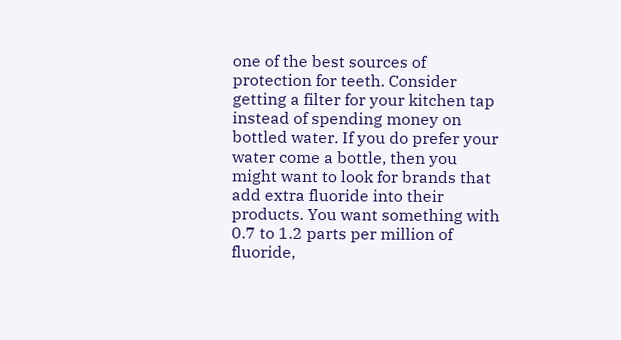one of the best sources of protection for teeth. Consider getting a filter for your kitchen tap instead of spending money on bottled water. If you do prefer your water come a bottle, then you might want to look for brands that add extra fluoride into their products. You want something with 0.7 to 1.2 parts per million of fluoride,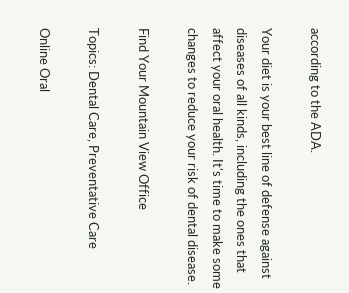according to the ADA.

Your diet is your best line of defense against diseases of all kinds, including the ones that affect your oral health. It's time to make some changes to reduce your risk of dental disease.

Find Your Mountain View Office

Topics: Dental Care, Preventative Care

Online Oral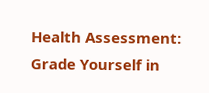Health Assessment: Grade Yourself in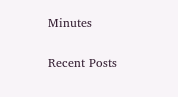Minutes

Recent Posts